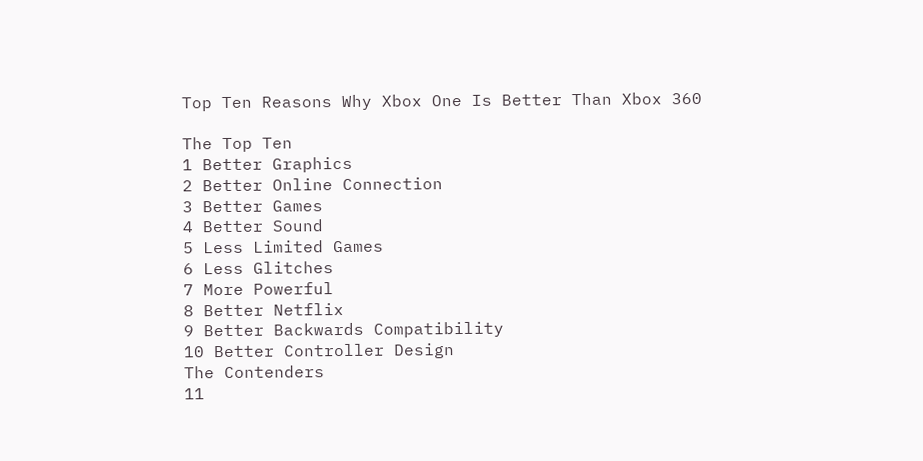Top Ten Reasons Why Xbox One Is Better Than Xbox 360

The Top Ten
1 Better Graphics
2 Better Online Connection
3 Better Games
4 Better Sound
5 Less Limited Games
6 Less Glitches
7 More Powerful
8 Better Netflix
9 Better Backwards Compatibility
10 Better Controller Design
The Contenders
11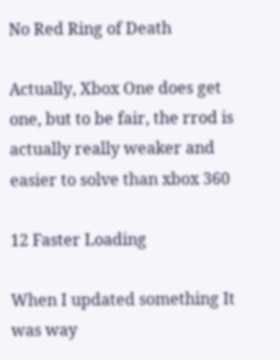No Red Ring of Death

Actually, Xbox One does get one, but to be fair, the rrod is actually really weaker and easier to solve than xbox 360

12 Faster Loading

When I updated something It was way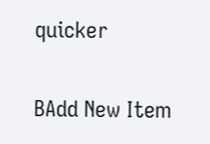quicker

BAdd New Item